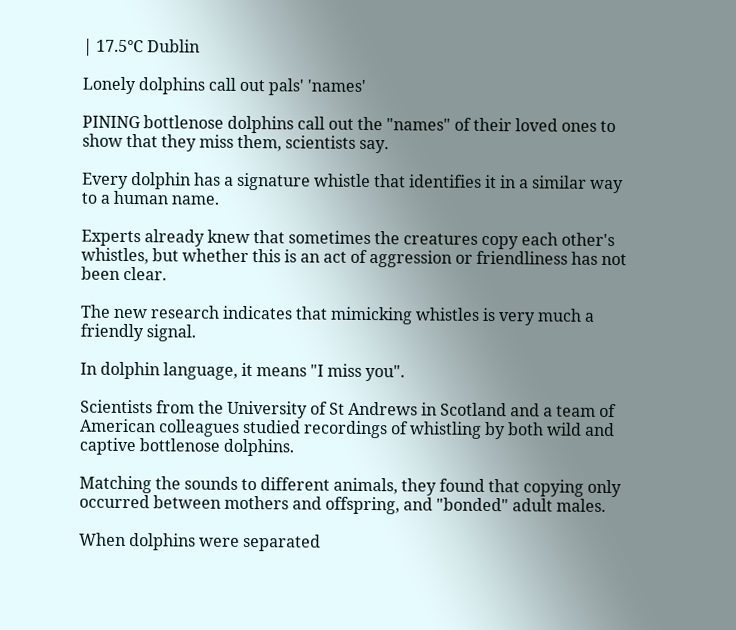| 17.5°C Dublin

Lonely dolphins call out pals' 'names'

PINING bottlenose dolphins call out the "names" of their loved ones to show that they miss them, scientists say.

Every dolphin has a signature whistle that identifies it in a similar way to a human name.

Experts already knew that sometimes the creatures copy each other's whistles, but whether this is an act of aggression or friendliness has not been clear.

The new research indicates that mimicking whistles is very much a friendly signal.

In dolphin language, it means "I miss you".

Scientists from the University of St Andrews in Scotland and a team of American colleagues studied recordings of whistling by both wild and captive bottlenose dolphins.

Matching the sounds to different animals, they found that copying only occurred between mothers and offspring, and "bonded" adult males.

When dolphins were separated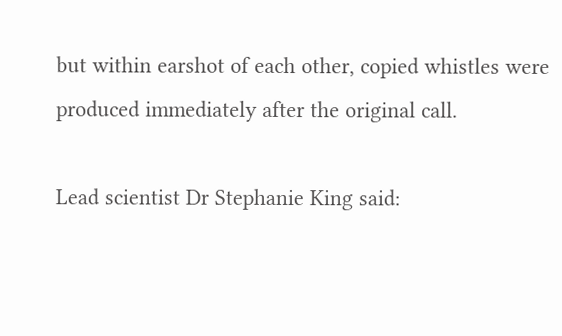but within earshot of each other, copied whistles were produced immediately after the original call.

Lead scientist Dr Stephanie King said: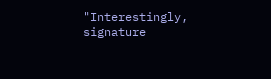"Interestingly, signature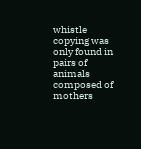whistle copying was only found in pairs of animals composed of mothers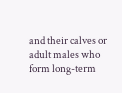and their calves or adult males who form long-term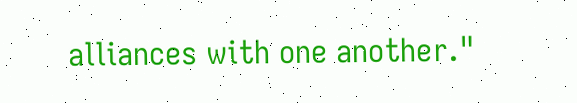alliances with one another."